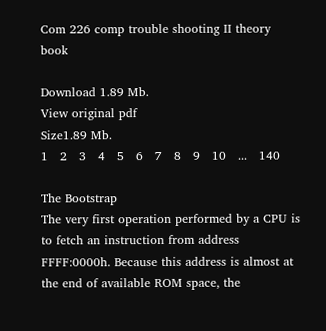Com 226 comp trouble shooting II theory book

Download 1.89 Mb.
View original pdf
Size1.89 Mb.
1   2   3   4   5   6   7   8   9   10   ...   140

The Bootstrap
The very first operation performed by a CPU is to fetch an instruction from address
FFFF:0000h. Because this address is almost at the end of available ROM space, the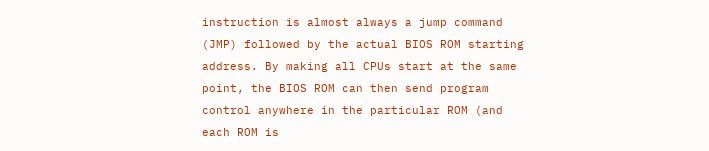instruction is almost always a jump command (JMP) followed by the actual BIOS ROM starting address. By making all CPUs start at the same point, the BIOS ROM can then send program control anywhere in the particular ROM (and each ROM is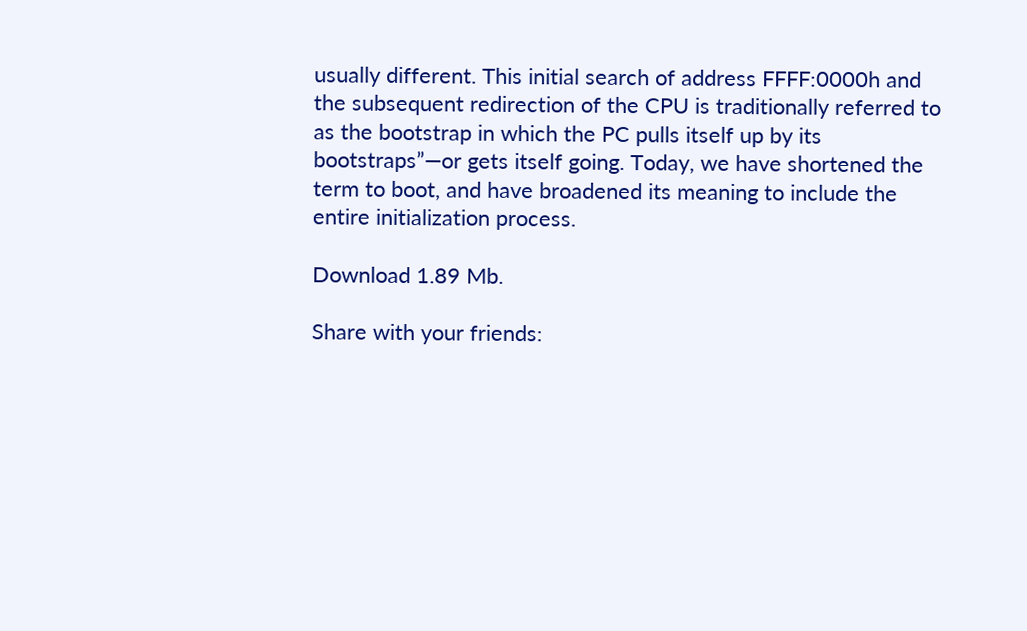usually different. This initial search of address FFFF:0000h and the subsequent redirection of the CPU is traditionally referred to as the bootstrap in which the PC pulls itself up by its bootstraps”—or gets itself going. Today, we have shortened the term to boot, and have broadened its meaning to include the entire initialization process.

Download 1.89 Mb.

Share with your friends: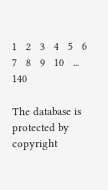1   2   3   4   5   6   7   8   9   10   ...   140

The database is protected by copyright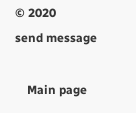© 2020
send message

    Main page